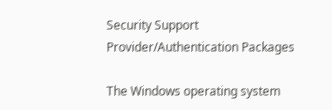Security Support Provider/Authentication Packages

The Windows operating system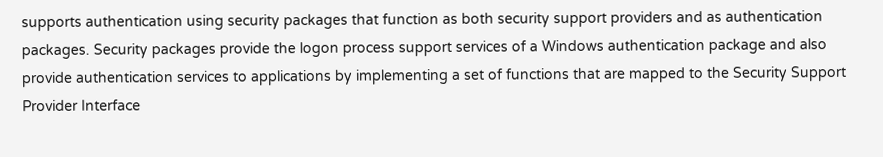supports authentication using security packages that function as both security support providers and as authentication packages. Security packages provide the logon process support services of a Windows authentication package and also provide authentication services to applications by implementing a set of functions that are mapped to the Security Support Provider Interface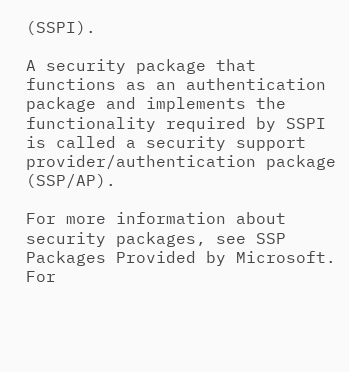(SSPI).

A security package that functions as an authentication package and implements the functionality required by SSPI is called a security support provider/authentication package (SSP/AP).

For more information about security packages, see SSP Packages Provided by Microsoft. For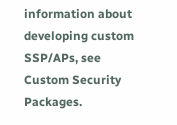information about developing custom SSP/APs, see Custom Security Packages.